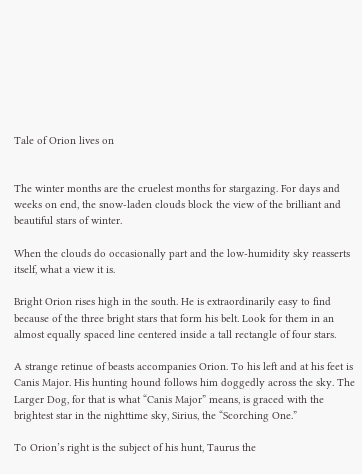Tale of Orion lives on


The winter months are the cruelest months for stargazing. For days and weeks on end, the snow-laden clouds block the view of the brilliant and beautiful stars of winter.

When the clouds do occasionally part and the low-humidity sky reasserts itself, what a view it is.

Bright Orion rises high in the south. He is extraordinarily easy to find because of the three bright stars that form his belt. Look for them in an almost equally spaced line centered inside a tall rectangle of four stars.

A strange retinue of beasts accompanies Orion. To his left and at his feet is Canis Major. His hunting hound follows him doggedly across the sky. The Larger Dog, for that is what “Canis Major” means, is graced with the brightest star in the nighttime sky, Sirius, the “Scorching One.”

To Orion’s right is the subject of his hunt, Taurus the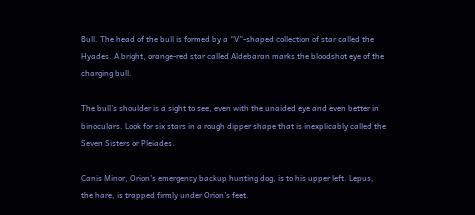Bull. The head of the bull is formed by a “V”-shaped collection of star called the Hyades. A bright, orange-red star called Aldebaran marks the bloodshot eye of the charging bull.

The bull’s shoulder is a sight to see, even with the unaided eye and even better in binoculars. Look for six stars in a rough dipper shape that is inexplicably called the Seven Sisters or Pleiades.

Canis Minor, Orion’s emergency backup hunting dog, is to his upper left. Lepus, the hare, is trapped firmly under Orion’s feet.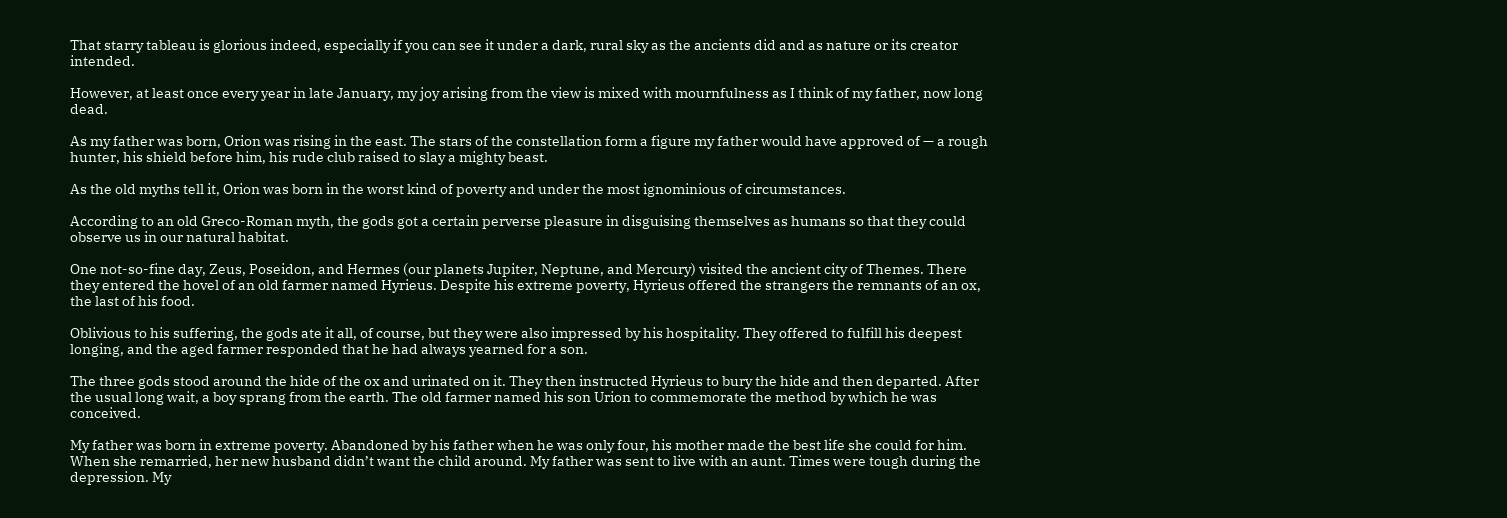That starry tableau is glorious indeed, especially if you can see it under a dark, rural sky as the ancients did and as nature or its creator intended.

However, at least once every year in late January, my joy arising from the view is mixed with mournfulness as I think of my father, now long dead.

As my father was born, Orion was rising in the east. The stars of the constellation form a figure my father would have approved of — a rough hunter, his shield before him, his rude club raised to slay a mighty beast.

As the old myths tell it, Orion was born in the worst kind of poverty and under the most ignominious of circumstances.

According to an old Greco-Roman myth, the gods got a certain perverse pleasure in disguising themselves as humans so that they could observe us in our natural habitat.

One not-so-fine day, Zeus, Poseidon, and Hermes (our planets Jupiter, Neptune, and Mercury) visited the ancient city of Themes. There they entered the hovel of an old farmer named Hyrieus. Despite his extreme poverty, Hyrieus offered the strangers the remnants of an ox, the last of his food.

Oblivious to his suffering, the gods ate it all, of course, but they were also impressed by his hospitality. They offered to fulfill his deepest longing, and the aged farmer responded that he had always yearned for a son.

The three gods stood around the hide of the ox and urinated on it. They then instructed Hyrieus to bury the hide and then departed. After the usual long wait, a boy sprang from the earth. The old farmer named his son Urion to commemorate the method by which he was conceived.

My father was born in extreme poverty. Abandoned by his father when he was only four, his mother made the best life she could for him. When she remarried, her new husband didn’t want the child around. My father was sent to live with an aunt. Times were tough during the depression. My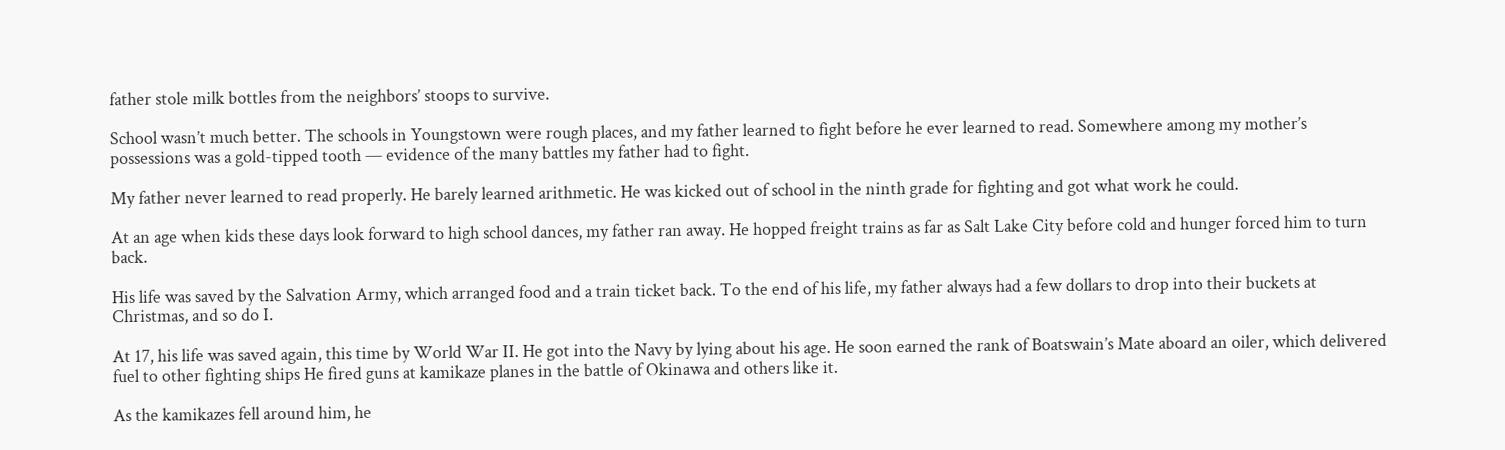father stole milk bottles from the neighbors’ stoops to survive.

School wasn’t much better. The schools in Youngstown were rough places, and my father learned to fight before he ever learned to read. Somewhere among my mother’s possessions was a gold-tipped tooth — evidence of the many battles my father had to fight.

My father never learned to read properly. He barely learned arithmetic. He was kicked out of school in the ninth grade for fighting and got what work he could.

At an age when kids these days look forward to high school dances, my father ran away. He hopped freight trains as far as Salt Lake City before cold and hunger forced him to turn back.

His life was saved by the Salvation Army, which arranged food and a train ticket back. To the end of his life, my father always had a few dollars to drop into their buckets at Christmas, and so do I.

At 17, his life was saved again, this time by World War II. He got into the Navy by lying about his age. He soon earned the rank of Boatswain’s Mate aboard an oiler, which delivered fuel to other fighting ships He fired guns at kamikaze planes in the battle of Okinawa and others like it.

As the kamikazes fell around him, he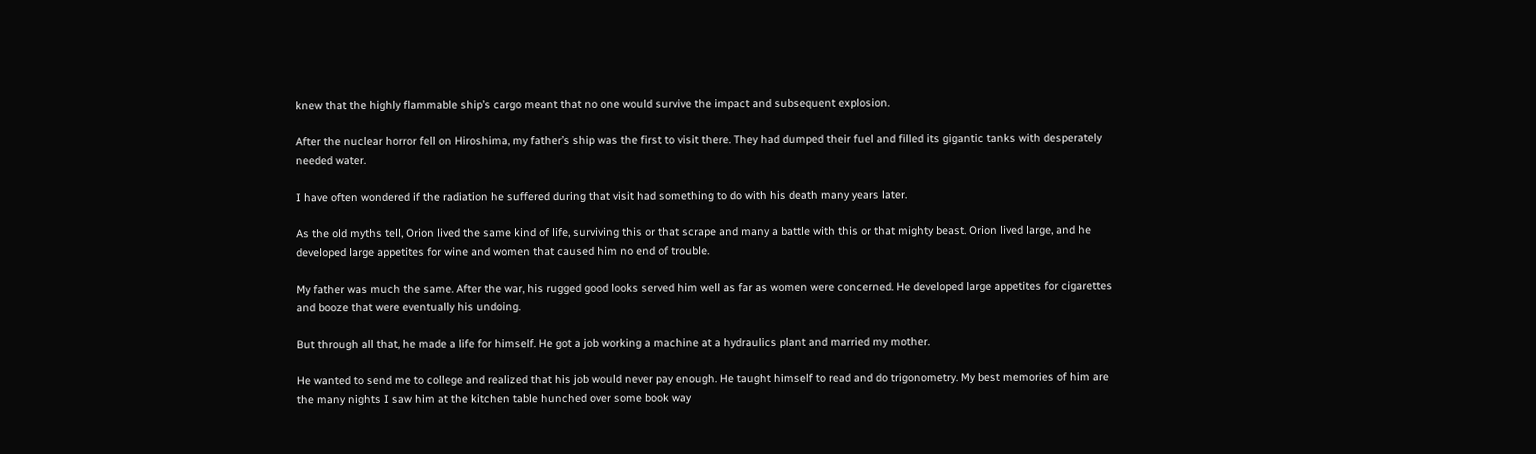knew that the highly flammable ship’s cargo meant that no one would survive the impact and subsequent explosion.

After the nuclear horror fell on Hiroshima, my father’s ship was the first to visit there. They had dumped their fuel and filled its gigantic tanks with desperately needed water.

I have often wondered if the radiation he suffered during that visit had something to do with his death many years later.

As the old myths tell, Orion lived the same kind of life, surviving this or that scrape and many a battle with this or that mighty beast. Orion lived large, and he developed large appetites for wine and women that caused him no end of trouble.

My father was much the same. After the war, his rugged good looks served him well as far as women were concerned. He developed large appetites for cigarettes and booze that were eventually his undoing.

But through all that, he made a life for himself. He got a job working a machine at a hydraulics plant and married my mother.

He wanted to send me to college and realized that his job would never pay enough. He taught himself to read and do trigonometry. My best memories of him are the many nights I saw him at the kitchen table hunched over some book way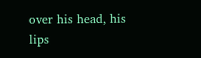over his head, his lips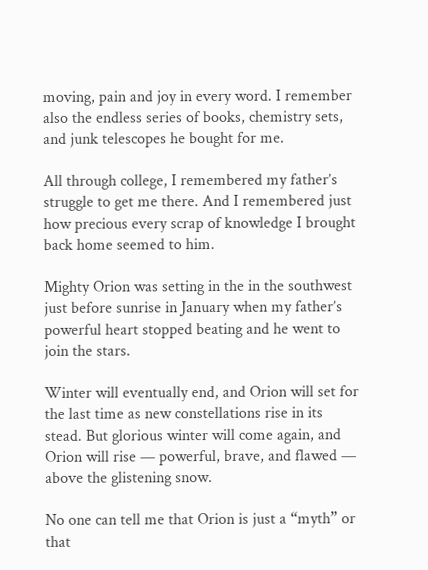moving, pain and joy in every word. I remember also the endless series of books, chemistry sets, and junk telescopes he bought for me.

All through college, I remembered my father’s struggle to get me there. And I remembered just how precious every scrap of knowledge I brought back home seemed to him.

Mighty Orion was setting in the in the southwest just before sunrise in January when my father’s powerful heart stopped beating and he went to join the stars.

Winter will eventually end, and Orion will set for the last time as new constellations rise in its stead. But glorious winter will come again, and Orion will rise — powerful, brave, and flawed — above the glistening snow.

No one can tell me that Orion is just a “myth” or that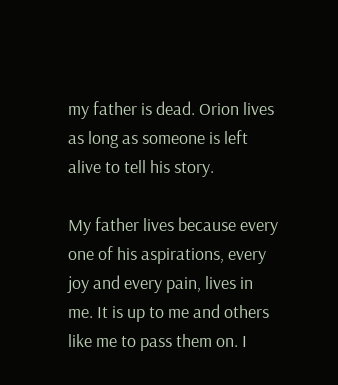my father is dead. Orion lives as long as someone is left alive to tell his story.

My father lives because every one of his aspirations, every joy and every pain, lives in me. It is up to me and others like me to pass them on. I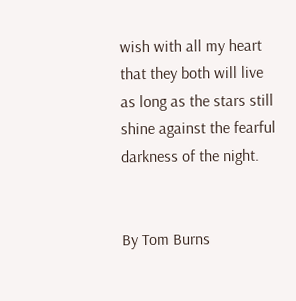wish with all my heart that they both will live as long as the stars still shine against the fearful darkness of the night.


By Tom Burns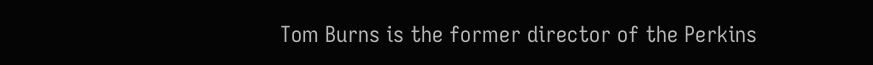Tom Burns is the former director of the Perkins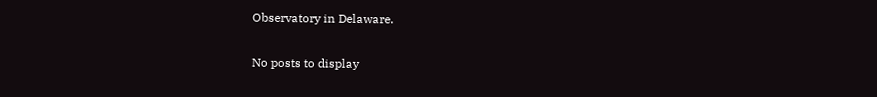Observatory in Delaware.

No posts to display